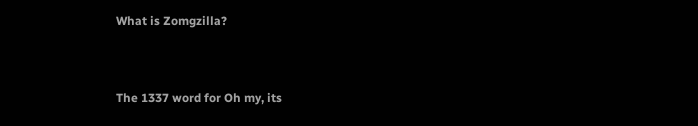What is Zomgzilla?


The 1337 word for Oh my, its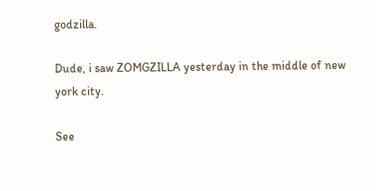godzilla.

Dude, i saw ZOMGZILLA yesterday in the middle of new york city.

See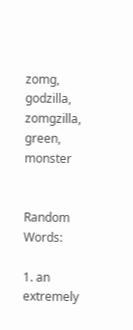zomg, godzilla, zomgzilla, green, monster


Random Words:

1. an extremely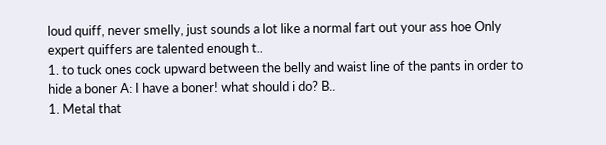loud quiff, never smelly, just sounds a lot like a normal fart out your ass hoe Only expert quiffers are talented enough t..
1. to tuck ones cock upward between the belly and waist line of the pants in order to hide a boner A: I have a boner! what should i do? B..
1. Metal that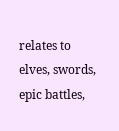relates to elves, swords, epic battles,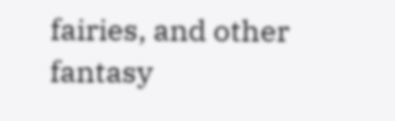fairies, and other fantasy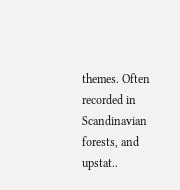themes. Often recorded in Scandinavian forests, and upstat..